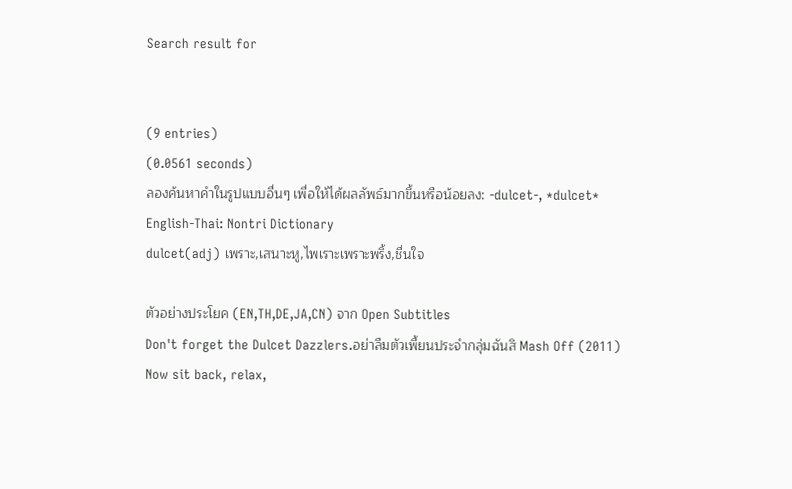Search result for


(9 entries)
(0.0561 seconds)
ลองค้นหาคำในรูปแบบอื่นๆ เพื่อให้ได้ผลลัพธ์มากขึ้นหรือน้อยลง: -dulcet-, *dulcet*
English-Thai: Nontri Dictionary
dulcet(adj) เพราะ,เสนาะหู,ไพเราะเพราะพริ้ง,ชื่นใจ

ตัวอย่างประโยค (EN,TH,DE,JA,CN) จาก Open Subtitles
Don't forget the Dulcet Dazzlers.อย่าลืมตัวเพี้ยนประจำกลุ่มฉันสิ Mash Off (2011)
Now sit back, relax,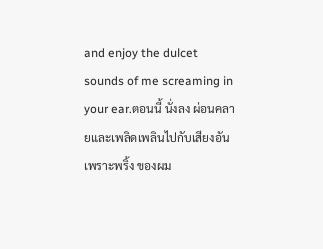and enjoy the dulcet sounds of me screaming in your ear.ตอนนี้ นั่งลง ผ่อนคลายและเพลิดเพลินไปกับเสียงอันเพราะพริ้ง ของผม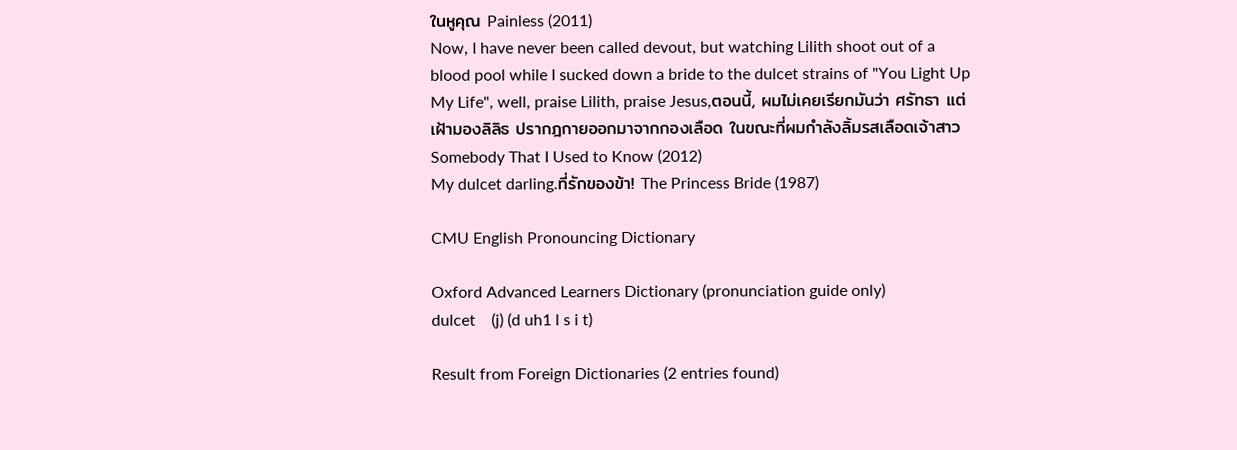ในหูคุณ Painless (2011)
Now, I have never been called devout, but watching Lilith shoot out of a blood pool while I sucked down a bride to the dulcet strains of "You Light Up My Life", well, praise Lilith, praise Jesus,ตอนนี้, ผมไม่เคยเรียกมันว่า ศรัทธา แต่เฝ้ามองลิลิธ ปรากฎกายออกมาจากกองเลือด ในขณะที่ผมกำลังลิ้มรสเลือดเจ้าสาว Somebody That I Used to Know (2012)
My dulcet darling.ที่รักของข้า! The Princess Bride (1987)

CMU English Pronouncing Dictionary

Oxford Advanced Learners Dictionary (pronunciation guide only)
dulcet    (j) (d uh1 l s i t)

Result from Foreign Dictionaries (2 entries found)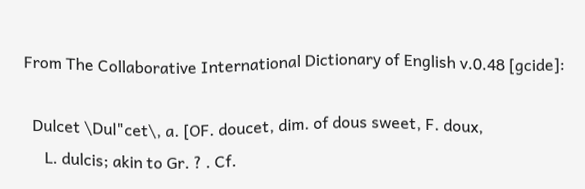From The Collaborative International Dictionary of English v.0.48 [gcide]:

  Dulcet \Dul"cet\, a. [OF. doucet, dim. of dous sweet, F. doux,
     L. dulcis; akin to Gr. ? . Cf.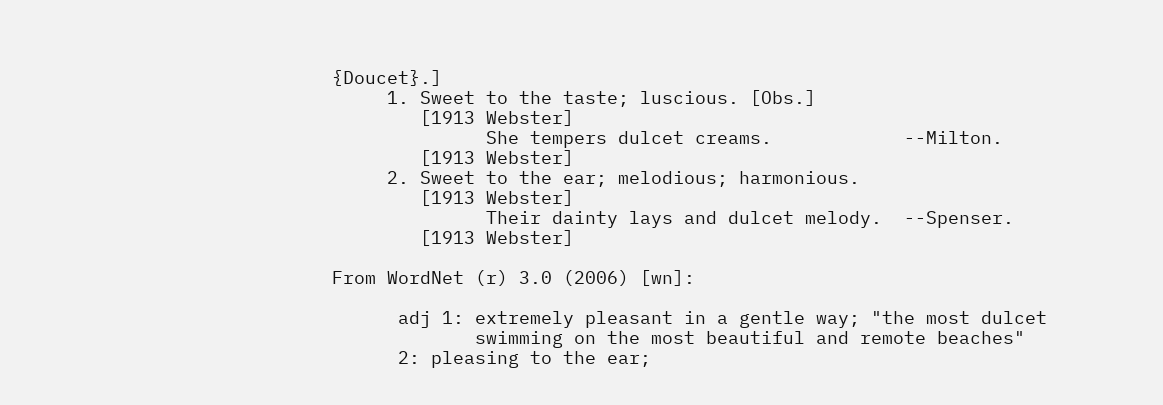{Doucet}.]
     1. Sweet to the taste; luscious. [Obs.]
        [1913 Webster]
              She tempers dulcet creams.            --Milton.
        [1913 Webster]
     2. Sweet to the ear; melodious; harmonious.
        [1913 Webster]
              Their dainty lays and dulcet melody.  --Spenser.
        [1913 Webster]

From WordNet (r) 3.0 (2006) [wn]:

      adj 1: extremely pleasant in a gentle way; "the most dulcet
             swimming on the most beautiful and remote beaches"
      2: pleasing to the ear;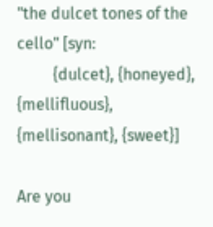"the dulcet tones of the cello" [syn:
         {dulcet}, {honeyed}, {mellifluous}, {mellisonant}, {sweet}]

Are you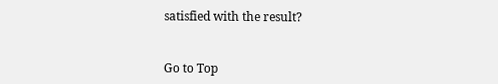satisfied with the result?


Go to Top